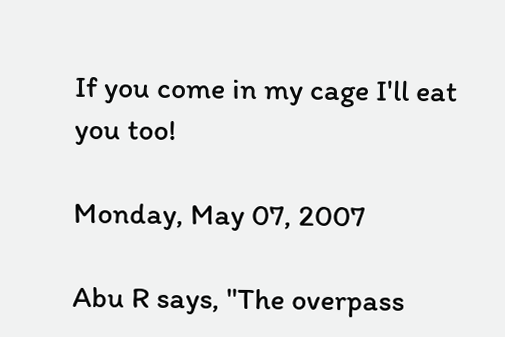If you come in my cage I'll eat you too!

Monday, May 07, 2007

Abu R says, "The overpass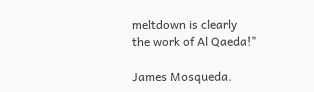meltdown is clearly the work of Al Qaeda!"

James Mosqueda.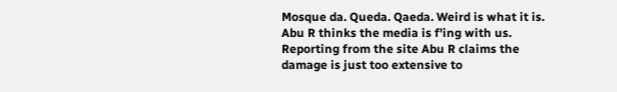Mosque da. Queda. Qaeda. Weird is what it is. Abu R thinks the media is f'ing with us. Reporting from the site Abu R claims the damage is just too extensive to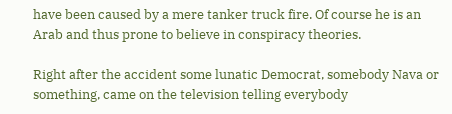have been caused by a mere tanker truck fire. Of course he is an Arab and thus prone to believe in conspiracy theories.

Right after the accident some lunatic Democrat, somebody Nava or something, came on the television telling everybody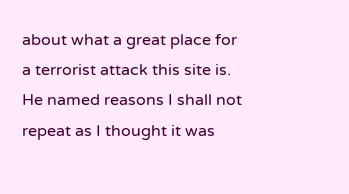about what a great place for a terrorist attack this site is. He named reasons I shall not repeat as I thought it was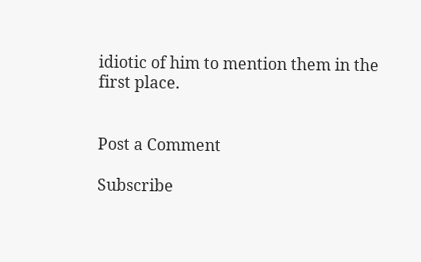idiotic of him to mention them in the first place.


Post a Comment

Subscribe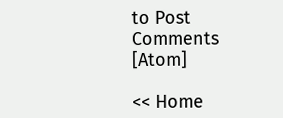to Post Comments [Atom]

<< Home